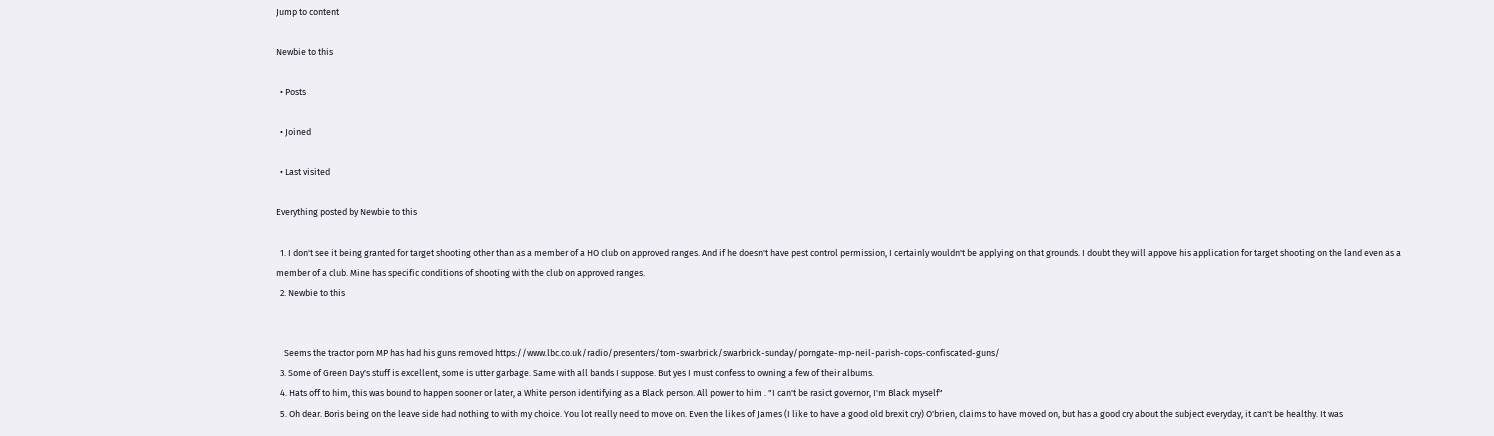Jump to content

Newbie to this

  • Posts

  • Joined

  • Last visited

Everything posted by Newbie to this

  1. I don't see it being granted for target shooting other than as a member of a HO club on approved ranges. And if he doesn't have pest control permission, I certainly wouldn't be applying on that grounds. I doubt they will appove his application for target shooting on the land even as a member of a club. Mine has specific conditions of shooting with the club on approved ranges.
  2. Newbie to this


    Seems the tractor porn MP has had his guns removed https://www.lbc.co.uk/radio/presenters/tom-swarbrick/swarbrick-sunday/porngate-mp-neil-parish-cops-confiscated-guns/
  3. Some of Green Day's stuff is excellent, some is utter garbage. Same with all bands I suppose. But yes I must confess to owning a few of their albums.
  4. Hats off to him, this was bound to happen sooner or later, a White person identifying as a Black person. All power to him . "I can't be rasict governor, I'm Black myself"
  5. Oh dear. Boris being on the leave side had nothing to with my choice. You lot really need to move on. Even the likes of James (I like to have a good old brexit cry) O'brien, claims to have moved on, but has a good cry about the subject everyday, it can't be healthy. It was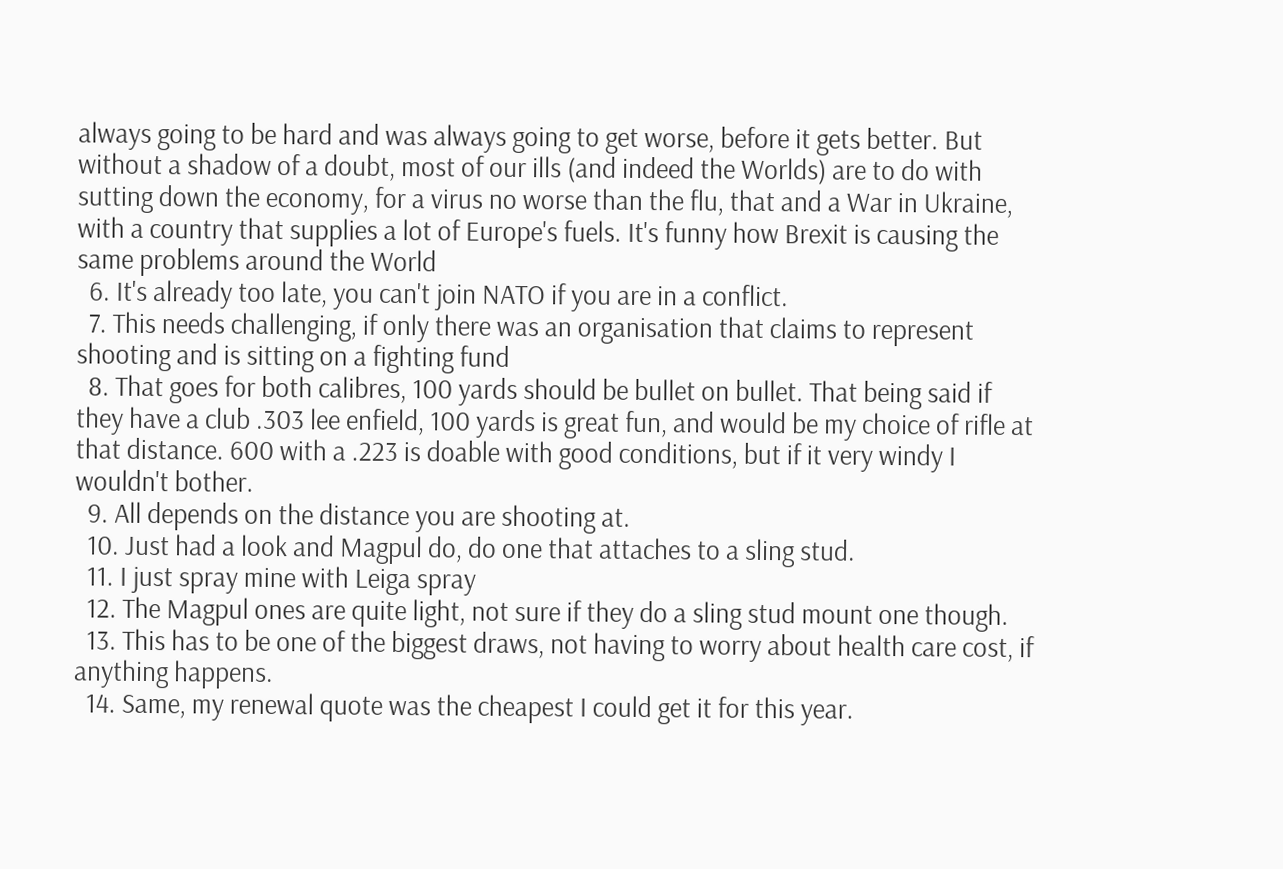always going to be hard and was always going to get worse, before it gets better. But without a shadow of a doubt, most of our ills (and indeed the Worlds) are to do with sutting down the economy, for a virus no worse than the flu, that and a War in Ukraine, with a country that supplies a lot of Europe's fuels. It's funny how Brexit is causing the same problems around the World
  6. It's already too late, you can't join NATO if you are in a conflict.
  7. This needs challenging, if only there was an organisation that claims to represent shooting and is sitting on a fighting fund
  8. That goes for both calibres, 100 yards should be bullet on bullet. That being said if they have a club .303 lee enfield, 100 yards is great fun, and would be my choice of rifle at that distance. 600 with a .223 is doable with good conditions, but if it very windy I wouldn't bother.
  9. All depends on the distance you are shooting at.
  10. Just had a look and Magpul do, do one that attaches to a sling stud.
  11. I just spray mine with Leiga spray
  12. The Magpul ones are quite light, not sure if they do a sling stud mount one though.
  13. This has to be one of the biggest draws, not having to worry about health care cost, if anything happens.
  14. Same, my renewal quote was the cheapest I could get it for this year.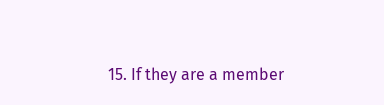15. If they are a member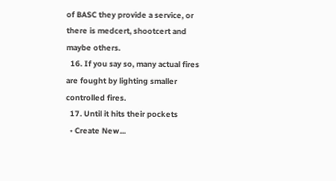of BASC they provide a service, or there is medcert, shootcert and maybe others.
  16. If you say so, many actual fires are fought by lighting smaller controlled fires.
  17. Until it hits their pockets
  • Create New...